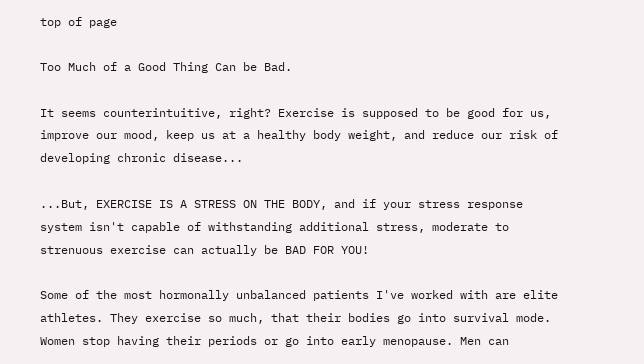top of page

Too Much of a Good Thing Can be Bad.

It seems counterintuitive, right? Exercise is supposed to be good for us, improve our mood, keep us at a healthy body weight, and reduce our risk of developing chronic disease...

...But, EXERCISE IS A STRESS ON THE BODY, and if your stress response system isn't capable of withstanding additional stress, moderate to strenuous exercise can actually be BAD FOR YOU!

Some of the most hormonally unbalanced patients I've worked with are elite athletes. They exercise so much, that their bodies go into survival mode. Women stop having their periods or go into early menopause. Men can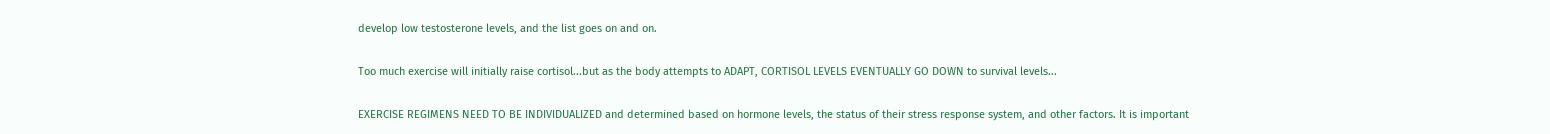develop low testosterone levels, and the list goes on and on.

Too much exercise will initially raise cortisol...but as the body attempts to ADAPT, CORTISOL LEVELS EVENTUALLY GO DOWN to survival levels...

EXERCISE REGIMENS NEED TO BE INDIVIDUALIZED and determined based on hormone levels, the status of their stress response system, and other factors. It is important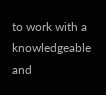to work with a knowledgeable and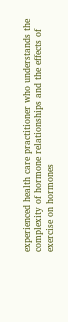experienced health care practitioner who understands the complexity of hormone relationships and the effects of exercise on hormones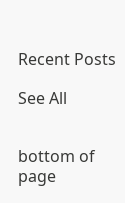Recent Posts

See All


bottom of page